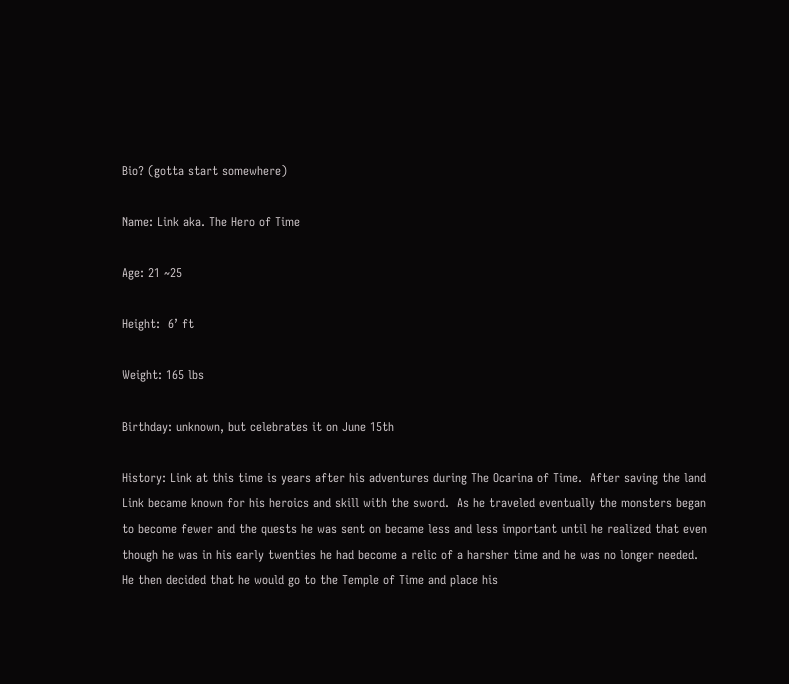Bio? (gotta start somewhere)

Name: Link aka. The Hero of Time

Age: 21 ~25

Height:  6’ ft

Weight: 165 lbs

Birthday: unknown, but celebrates it on June 15th

History: Link at this time is years after his adventures during The Ocarina of Time.  After saving the land Link became known for his heroics and skill with the sword.  As he traveled eventually the monsters began to become fewer and the quests he was sent on became less and less important until he realized that even though he was in his early twenties he had become a relic of a harsher time and he was no longer needed.  He then decided that he would go to the Temple of Time and place his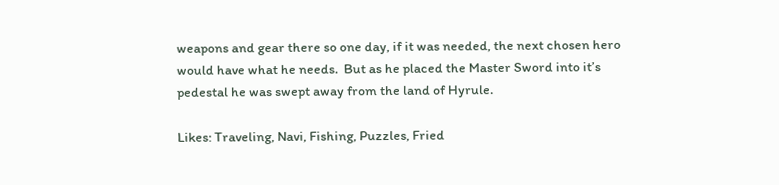weapons and gear there so one day, if it was needed, the next chosen hero would have what he needs.  But as he placed the Master Sword into it’s pedestal he was swept away from the land of Hyrule.

Likes: Traveling, Navi, Fishing, Puzzles, Fried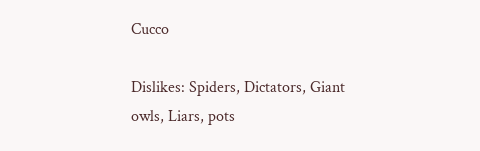Cucco

Dislikes: Spiders, Dictators, Giant owls, Liars, pots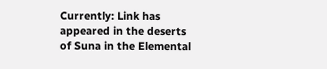Currently: Link has appeared in the deserts of Suna in the Elemental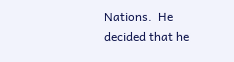Nations.  He decided that he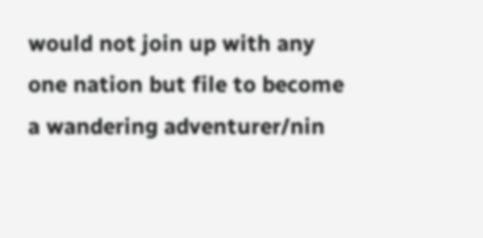would not join up with any one nation but file to become a wandering adventurer/nin